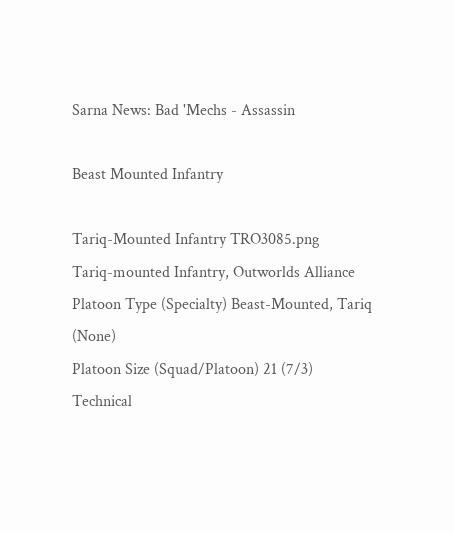Sarna News: Bad 'Mechs - Assassin

Beast Mounted Infantry

Tariq-Mounted Infantry TRO3085.png
Tariq-mounted Infantry, Outworlds Alliance
Platoon Type (Specialty) Beast-Mounted, Tariq (None)
Platoon Size (Squad/Platoon) 21 (7/3)
Technical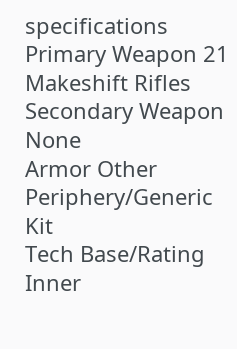specifications
Primary Weapon 21 Makeshift Rifles
Secondary Weapon None
Armor Other Periphery/Generic Kit
Tech Base/Rating Inner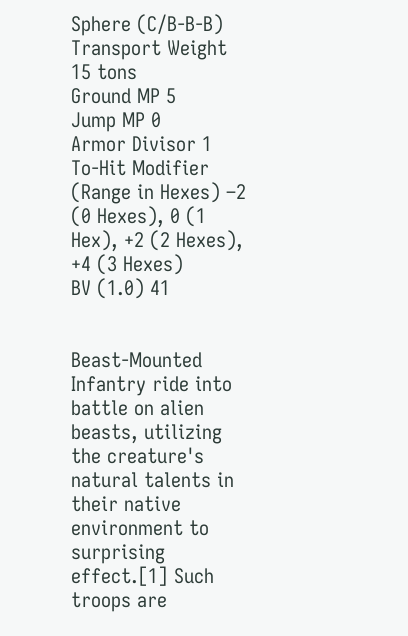Sphere (C/B-B-B)
Transport Weight 15 tons
Ground MP 5
Jump MP 0
Armor Divisor 1
To-Hit Modifier (Range in Hexes) –2 (0 Hexes), 0 (1 Hex), +2 (2 Hexes), +4 (3 Hexes)
BV (1.0) 41


Beast-Mounted Infantry ride into battle on alien beasts, utilizing the creature's natural talents in their native environment to surprising effect.[1] Such troops are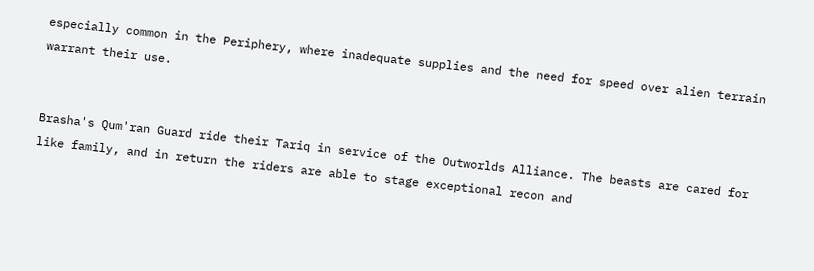especially common in the Periphery, where inadequate supplies and the need for speed over alien terrain warrant their use.


Brasha's Qum'ran Guard ride their Tariq in service of the Outworlds Alliance. The beasts are cared for like family, and in return the riders are able to stage exceptional recon and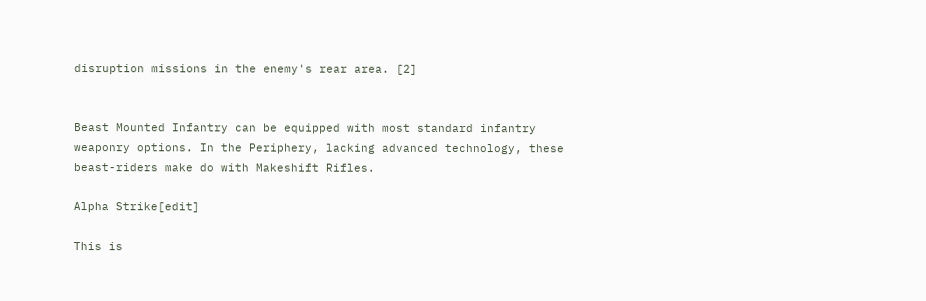disruption missions in the enemy's rear area. [2]


Beast Mounted Infantry can be equipped with most standard infantry weaponry options. In the Periphery, lacking advanced technology, these beast-riders make do with Makeshift Rifles.

Alpha Strike[edit]

This is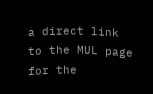a direct link to the MUL page for the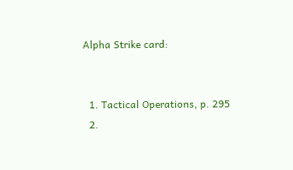Alpha Strike card:


  1. Tactical Operations, p. 295
  2.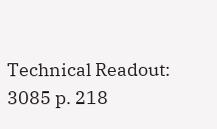Technical Readout: 3085 p. 218